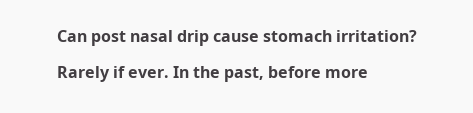Can post nasal drip cause stomach irritation?

Rarely if ever. In the past, before more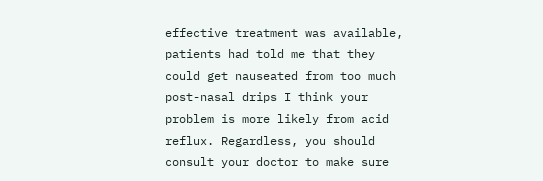effective treatment was available, patients had told me that they could get nauseated from too much post-nasal drips I think your problem is more likely from acid reflux. Regardless, you should consult your doctor to make sure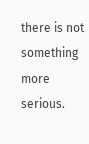there is not something more serious.